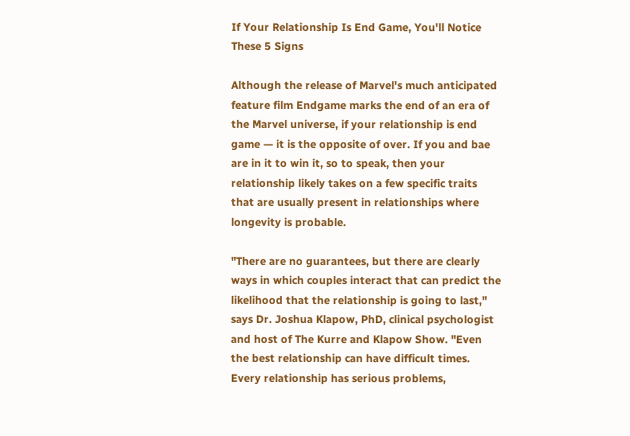If Your Relationship Is End Game, You'll Notice These 5 Signs

Although the release of Marvel's much anticipated feature film Endgame marks the end of an era of the Marvel universe, if your relationship is end game — it is the opposite of over. If you and bae are in it to win it, so to speak, then your relationship likely takes on a few specific traits that are usually present in relationships where longevity is probable.

"There are no guarantees, but there are clearly ways in which couples interact that can predict the likelihood that the relationship is going to last," says Dr. Joshua Klapow, PhD, clinical psychologist and host of The Kurre and Klapow Show. "Even the best relationship can have difficult times. Every relationship has serious problems,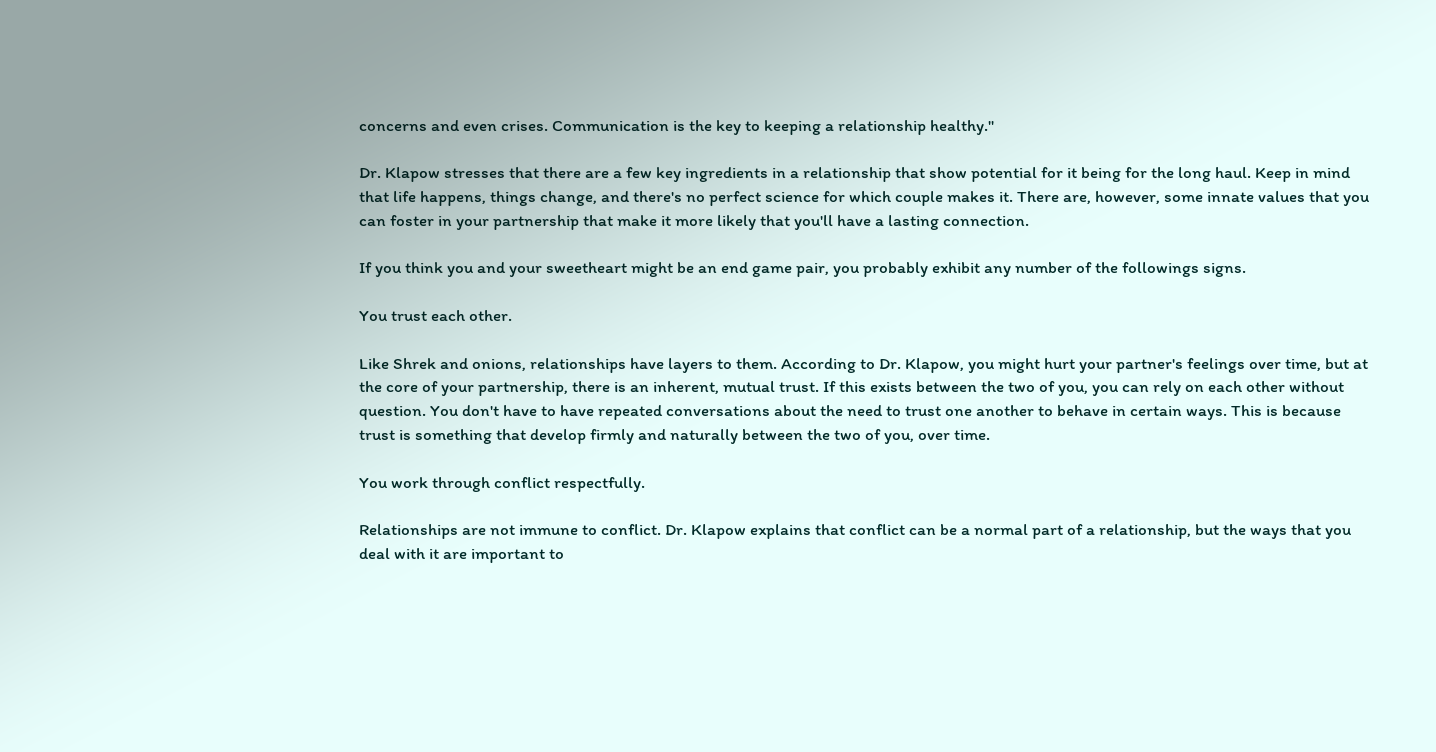concerns and even crises. Communication is the key to keeping a relationship healthy."

Dr. Klapow stresses that there are a few key ingredients in a relationship that show potential for it being for the long haul. Keep in mind that life happens, things change, and there's no perfect science for which couple makes it. There are, however, some innate values that you can foster in your partnership that make it more likely that you'll have a lasting connection.

If you think you and your sweetheart might be an end game pair, you probably exhibit any number of the followings signs.

You trust each other.

Like Shrek and onions, relationships have layers to them. According to Dr. Klapow, you might hurt your partner's feelings over time, but at the core of your partnership, there is an inherent, mutual trust. If this exists between the two of you, you can rely on each other without question. You don't have to have repeated conversations about the need to trust one another to behave in certain ways. This is because trust is something that develop firmly and naturally between the two of you, over time.

You work through conflict respectfully.

Relationships are not immune to conflict. Dr. Klapow explains that conflict can be a normal part of a relationship, but the ways that you deal with it are important to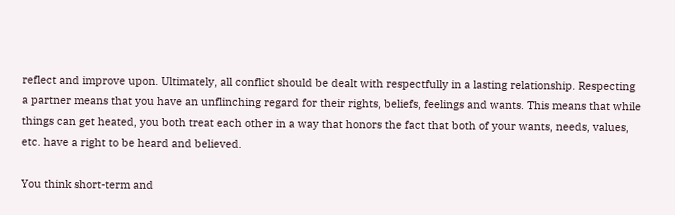reflect and improve upon. Ultimately, all conflict should be dealt with respectfully in a lasting relationship. Respecting a partner means that you have an unflinching regard for their rights, beliefs, feelings and wants. This means that while things can get heated, you both treat each other in a way that honors the fact that both of your wants, needs, values, etc. have a right to be heard and believed.

You think short-term and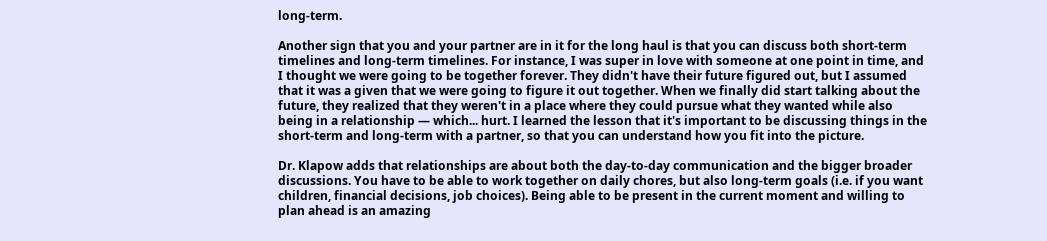long-term.

Another sign that you and your partner are in it for the long haul is that you can discuss both short-term timelines and long-term timelines. For instance, I was super in love with someone at one point in time, and I thought we were going to be together forever. They didn't have their future figured out, but I assumed that it was a given that we were going to figure it out together. When we finally did start talking about the future, they realized that they weren't in a place where they could pursue what they wanted while also being in a relationship — which... hurt. I learned the lesson that it's important to be discussing things in the short-term and long-term with a partner, so that you can understand how you fit into the picture.

Dr. Klapow adds that relationships are about both the day-to-day communication and the bigger broader discussions. You have to be able to work together on daily chores, but also long-term goals (i.e. if you want children, financial decisions, job choices). Being able to be present in the current moment and willing to plan ahead is an amazing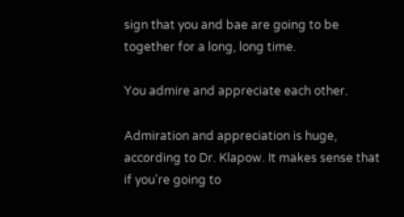sign that you and bae are going to be together for a long, long time.

You admire and appreciate each other.

Admiration and appreciation is huge, according to Dr. Klapow. It makes sense that if you're going to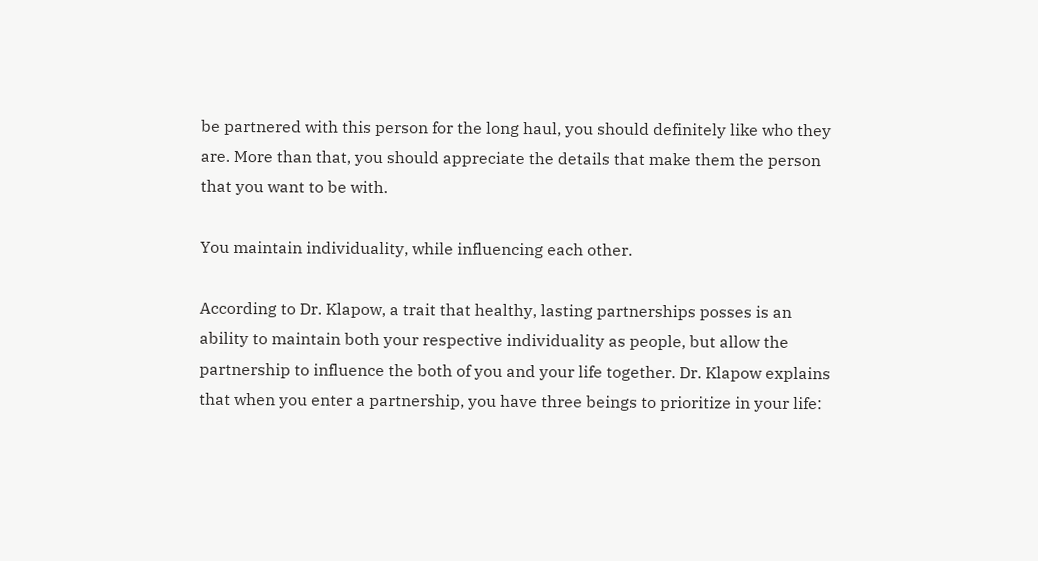be partnered with this person for the long haul, you should definitely like who they are. More than that, you should appreciate the details that make them the person that you want to be with.

You maintain individuality, while influencing each other.

According to Dr. Klapow, a trait that healthy, lasting partnerships posses is an ability to maintain both your respective individuality as people, but allow the partnership to influence the both of you and your life together. Dr. Klapow explains that when you enter a partnership, you have three beings to prioritize in your life: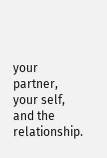your partner, your self, and the relationship.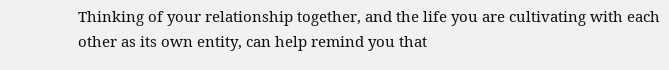Thinking of your relationship together, and the life you are cultivating with each other as its own entity, can help remind you that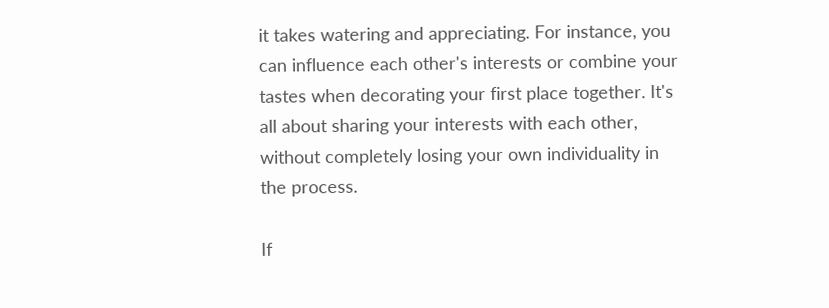it takes watering and appreciating. For instance, you can influence each other's interests or combine your tastes when decorating your first place together. It's all about sharing your interests with each other, without completely losing your own individuality in the process.

If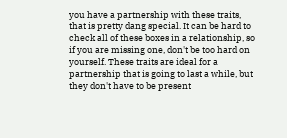you have a partnership with these traits, that is pretty dang special. It can be hard to check all of these boxes in a relationship, so if you are missing one, don't be too hard on yourself. These traits are ideal for a partnership that is going to last a while, but they don't have to be present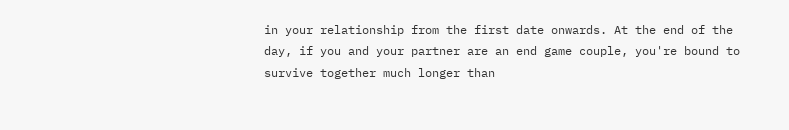in your relationship from the first date onwards. At the end of the day, if you and your partner are an end game couple, you're bound to survive together much longer than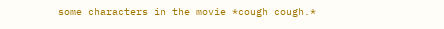some characters in the movie *cough cough.*